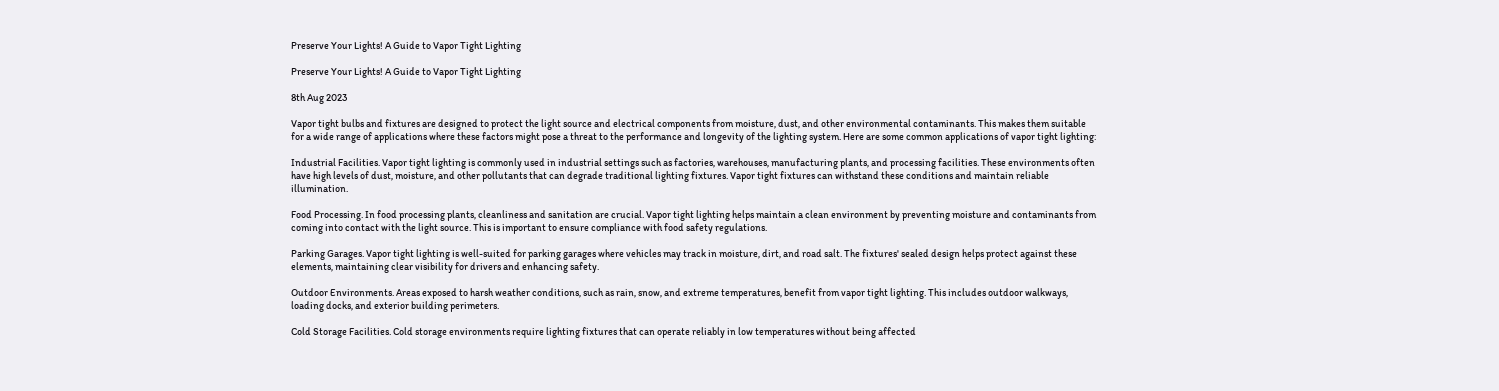Preserve Your Lights! A Guide to Vapor Tight Lighting

Preserve Your Lights! A Guide to Vapor Tight Lighting

8th Aug 2023

Vapor tight bulbs and fixtures are designed to protect the light source and electrical components from moisture, dust, and other environmental contaminants. This makes them suitable for a wide range of applications where these factors might pose a threat to the performance and longevity of the lighting system. Here are some common applications of vapor tight lighting:

Industrial Facilities. Vapor tight lighting is commonly used in industrial settings such as factories, warehouses, manufacturing plants, and processing facilities. These environments often have high levels of dust, moisture, and other pollutants that can degrade traditional lighting fixtures. Vapor tight fixtures can withstand these conditions and maintain reliable illumination.

Food Processing. In food processing plants, cleanliness and sanitation are crucial. Vapor tight lighting helps maintain a clean environment by preventing moisture and contaminants from coming into contact with the light source. This is important to ensure compliance with food safety regulations.

Parking Garages. Vapor tight lighting is well-suited for parking garages where vehicles may track in moisture, dirt, and road salt. The fixtures' sealed design helps protect against these elements, maintaining clear visibility for drivers and enhancing safety.

Outdoor Environments. Areas exposed to harsh weather conditions, such as rain, snow, and extreme temperatures, benefit from vapor tight lighting. This includes outdoor walkways, loading docks, and exterior building perimeters.

Cold Storage Facilities. Cold storage environments require lighting fixtures that can operate reliably in low temperatures without being affected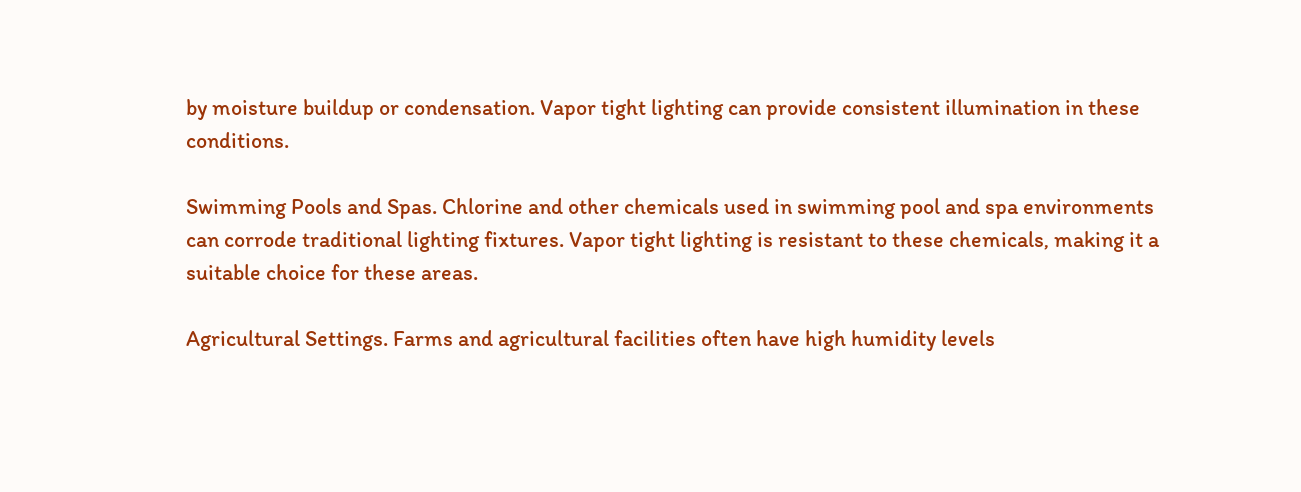by moisture buildup or condensation. Vapor tight lighting can provide consistent illumination in these conditions.

Swimming Pools and Spas. Chlorine and other chemicals used in swimming pool and spa environments can corrode traditional lighting fixtures. Vapor tight lighting is resistant to these chemicals, making it a suitable choice for these areas.

Agricultural Settings. Farms and agricultural facilities often have high humidity levels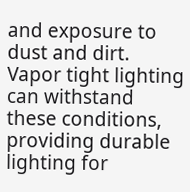and exposure to dust and dirt. Vapor tight lighting can withstand these conditions, providing durable lighting for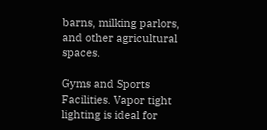barns, milking parlors, and other agricultural spaces.

Gyms and Sports Facilities. Vapor tight lighting is ideal for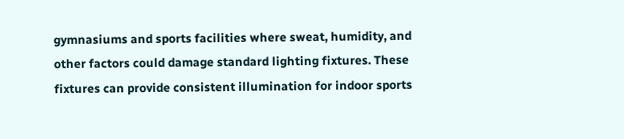gymnasiums and sports facilities where sweat, humidity, and other factors could damage standard lighting fixtures. These fixtures can provide consistent illumination for indoor sports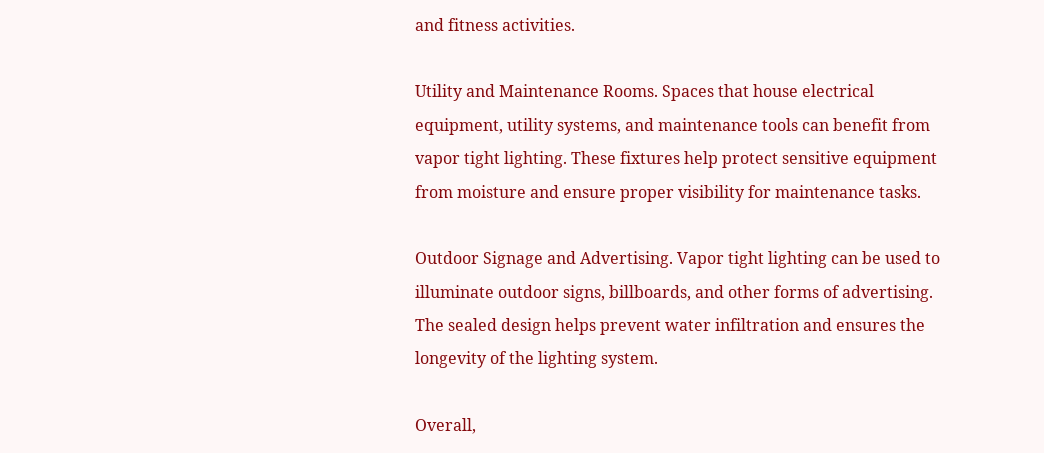and fitness activities.

Utility and Maintenance Rooms. Spaces that house electrical equipment, utility systems, and maintenance tools can benefit from vapor tight lighting. These fixtures help protect sensitive equipment from moisture and ensure proper visibility for maintenance tasks.

Outdoor Signage and Advertising. Vapor tight lighting can be used to illuminate outdoor signs, billboards, and other forms of advertising. The sealed design helps prevent water infiltration and ensures the longevity of the lighting system.

Overall,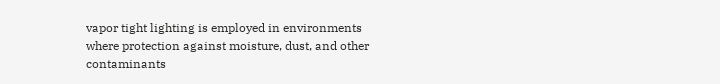vapor tight lighting is employed in environments where protection against moisture, dust, and other contaminants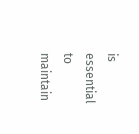is essential to maintain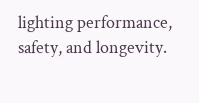lighting performance, safety, and longevity.